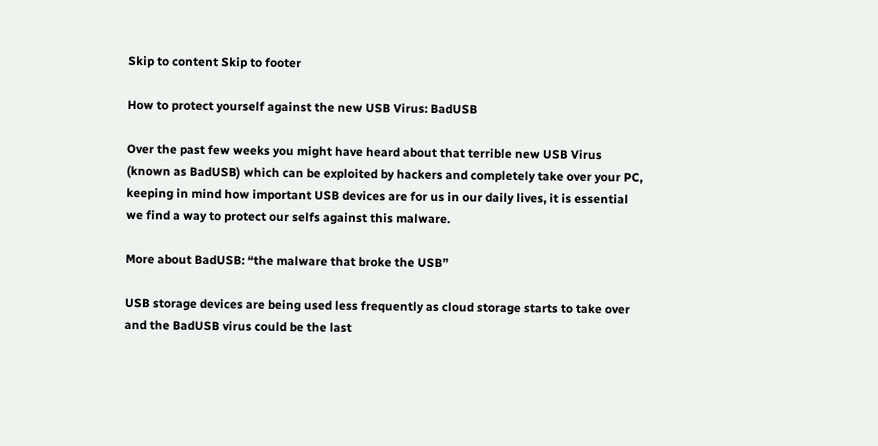Skip to content Skip to footer

How to protect yourself against the new USB Virus: BadUSB

Over the past few weeks you might have heard about that terrible new USB Virus (known as BadUSB) which can be exploited by hackers and completely take over your PC, keeping in mind how important USB devices are for us in our daily lives, it is essential we find a way to protect our selfs against this malware.

More about BadUSB: “the malware that broke the USB”

USB storage devices are being used less frequently as cloud storage starts to take over and the BadUSB virus could be the last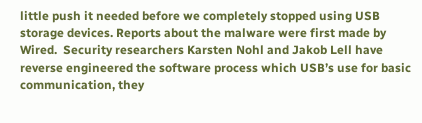little push it needed before we completely stopped using USB storage devices. Reports about the malware were first made by Wired.  Security researchers Karsten Nohl and Jakob Lell have reverse engineered the software process which USB’s use for basic communication, they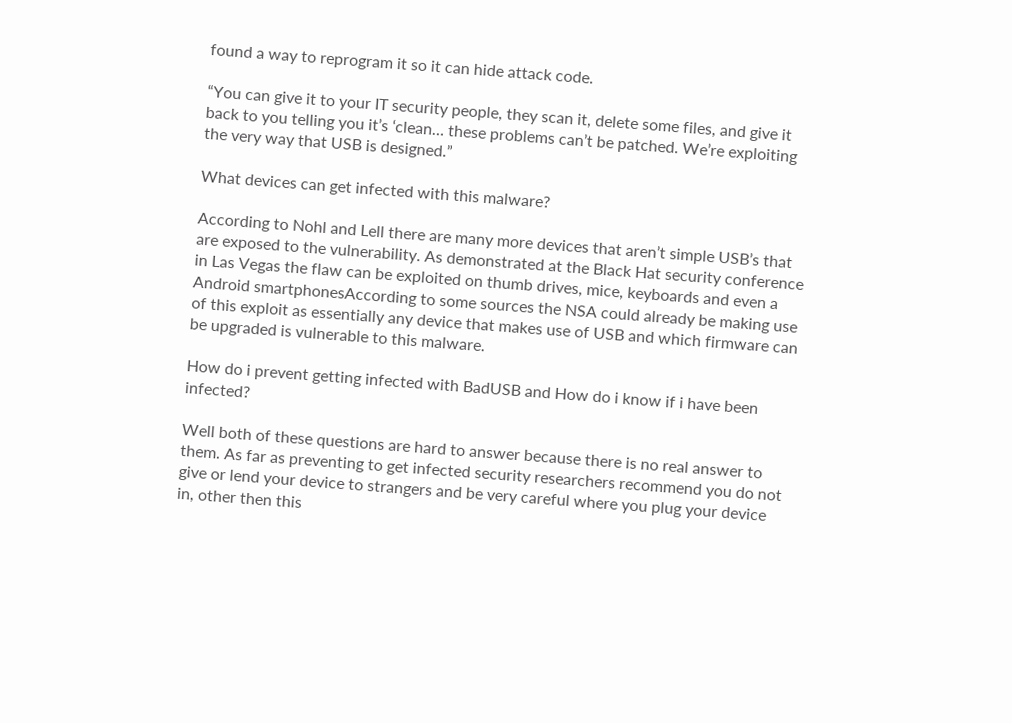found a way to reprogram it so it can hide attack code.

“You can give it to your IT security people, they scan it, delete some files, and give it back to you telling you it’s ‘clean… these problems can’t be patched. We’re exploiting the very way that USB is designed.”

What devices can get infected with this malware?

According to Nohl and Lell there are many more devices that aren’t simple USB’s that are exposed to the vulnerability. As demonstrated at the Black Hat security conference in Las Vegas the flaw can be exploited on thumb drives, mice, keyboards and even a Android smartphonesAccording to some sources the NSA could already be making use of this exploit as essentially any device that makes use of USB and which firmware can be upgraded is vulnerable to this malware.

How do i prevent getting infected with BadUSB and How do i know if i have been infected?

Well both of these questions are hard to answer because there is no real answer to them. As far as preventing to get infected security researchers recommend you do not give or lend your device to strangers and be very careful where you plug your device in, other then this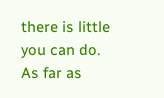there is little you can do. As far as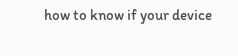how to know if your device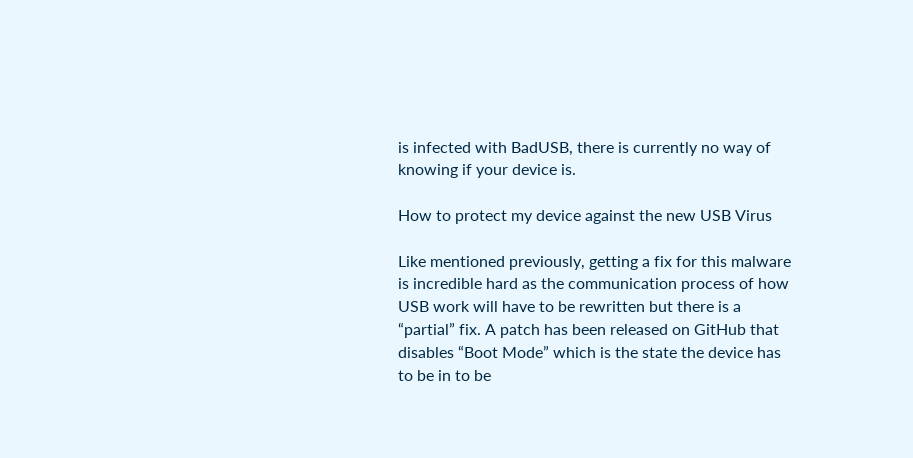is infected with BadUSB, there is currently no way of knowing if your device is.

How to protect my device against the new USB Virus

Like mentioned previously, getting a fix for this malware is incredible hard as the communication process of how USB work will have to be rewritten but there is a “partial” fix. A patch has been released on GitHub that disables “Boot Mode” which is the state the device has to be in to be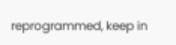reprogrammed, keep in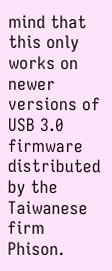mind that this only works on newer versions of USB 3.0 firmware distributed by the Taiwanese firm Phison.